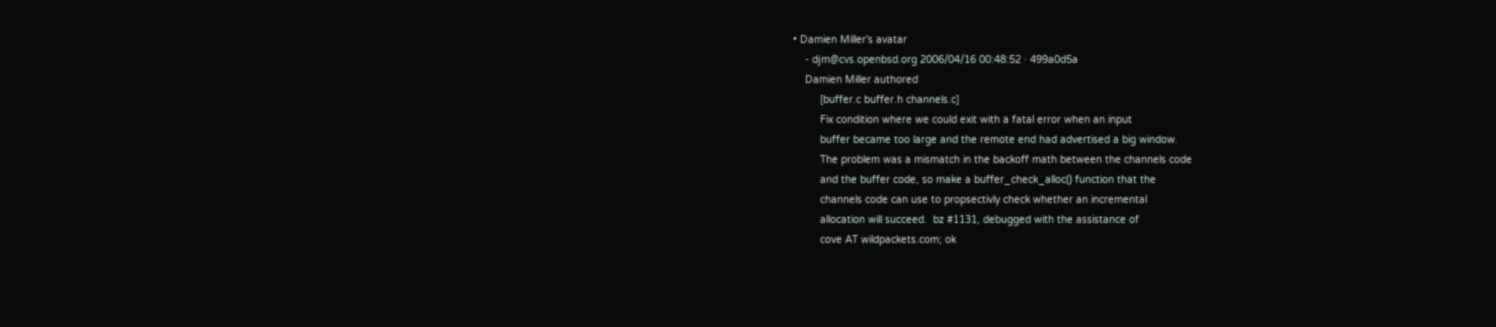• Damien Miller's avatar
    - djm@cvs.openbsd.org 2006/04/16 00:48:52 · 499a0d5a
    Damien Miller authored
         [buffer.c buffer.h channels.c]
         Fix condition where we could exit with a fatal error when an input
         buffer became too large and the remote end had advertised a big window.
         The problem was a mismatch in the backoff math between the channels code
         and the buffer code, so make a buffer_check_alloc() function that the
         channels code can use to propsectivly check whether an incremental
         allocation will succeed.  bz #1131, debugged with the assistance of
         cove AT wildpackets.com; ok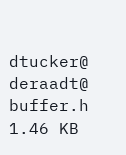dtucker@ deraadt@
buffer.h 1.46 KB